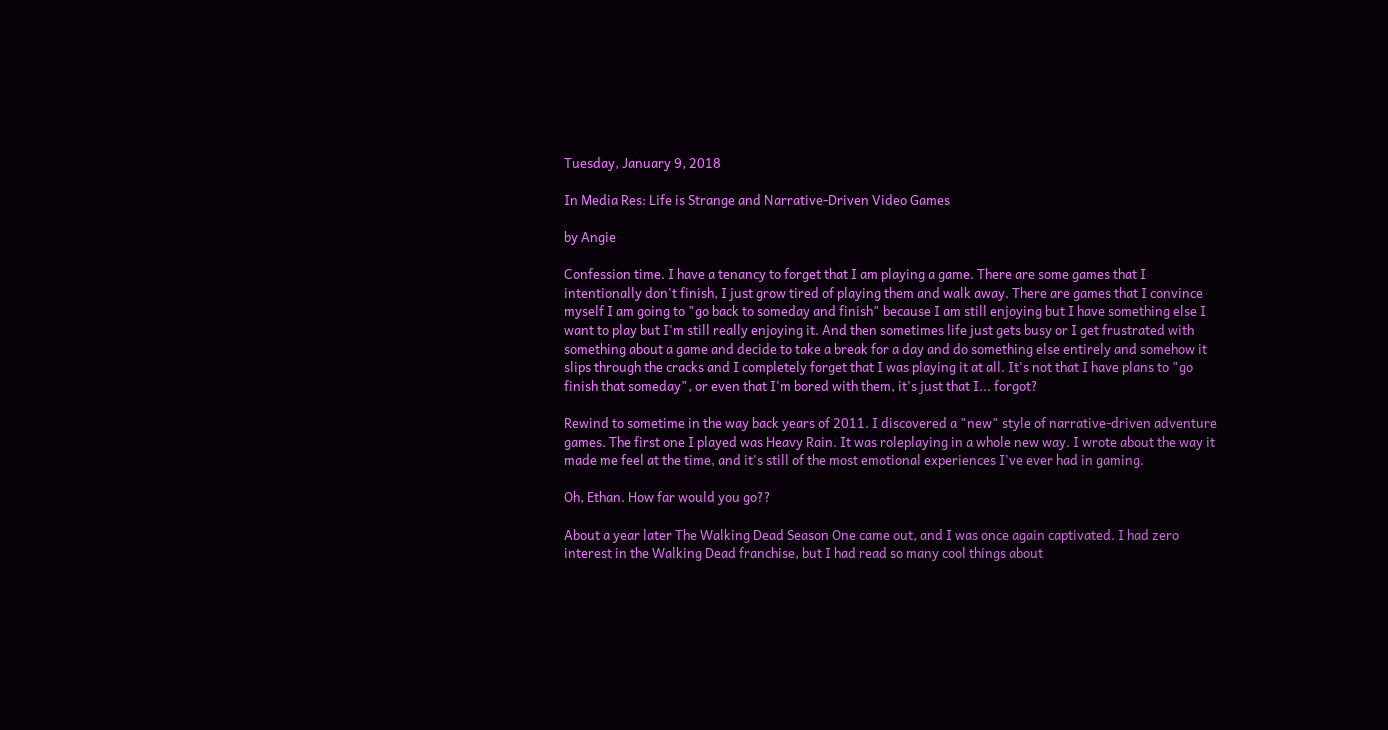Tuesday, January 9, 2018

In Media Res: Life is Strange and Narrative-Driven Video Games

by Angie

Confession time. I have a tenancy to forget that I am playing a game. There are some games that I intentionally don't finish, I just grow tired of playing them and walk away. There are games that I convince myself I am going to "go back to someday and finish" because I am still enjoying but I have something else I want to play but I'm still really enjoying it. And then sometimes life just gets busy or I get frustrated with something about a game and decide to take a break for a day and do something else entirely and somehow it slips through the cracks and I completely forget that I was playing it at all. It's not that I have plans to "go finish that someday", or even that I'm bored with them, it's just that I... forgot?

Rewind to sometime in the way back years of 2011. I discovered a "new" style of narrative-driven adventure games. The first one I played was Heavy Rain. It was roleplaying in a whole new way. I wrote about the way it made me feel at the time, and it's still of the most emotional experiences I've ever had in gaming.

Oh, Ethan. How far would you go??

About a year later The Walking Dead Season One came out, and I was once again captivated. I had zero interest in the Walking Dead franchise, but I had read so many cool things about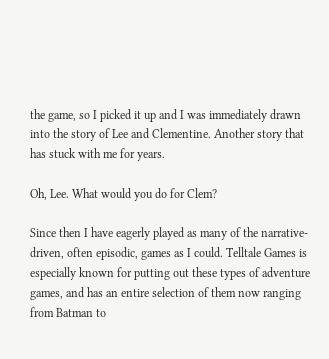the game, so I picked it up and I was immediately drawn into the story of Lee and Clementine. Another story that has stuck with me for years.

Oh, Lee. What would you do for Clem?

Since then I have eagerly played as many of the narrative-driven, often episodic, games as I could. Telltale Games is especially known for putting out these types of adventure games, and has an entire selection of them now ranging from Batman to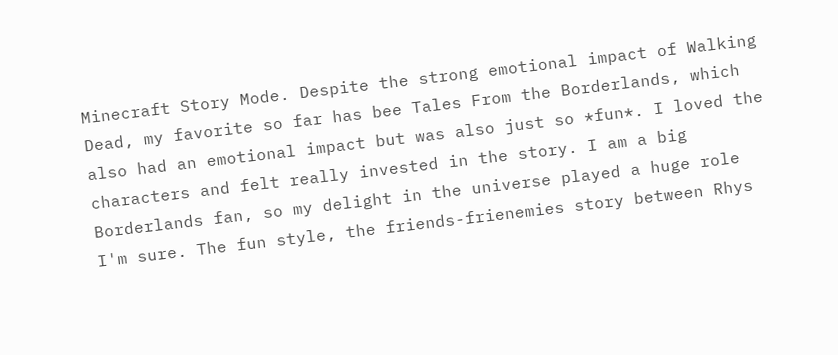Minecraft Story Mode. Despite the strong emotional impact of Walking Dead, my favorite so far has bee Tales From the Borderlands, which also had an emotional impact but was also just so *fun*. I loved the characters and felt really invested in the story. I am a big Borderlands fan, so my delight in the universe played a huge role I'm sure. The fun style, the friends-frienemies story between Rhys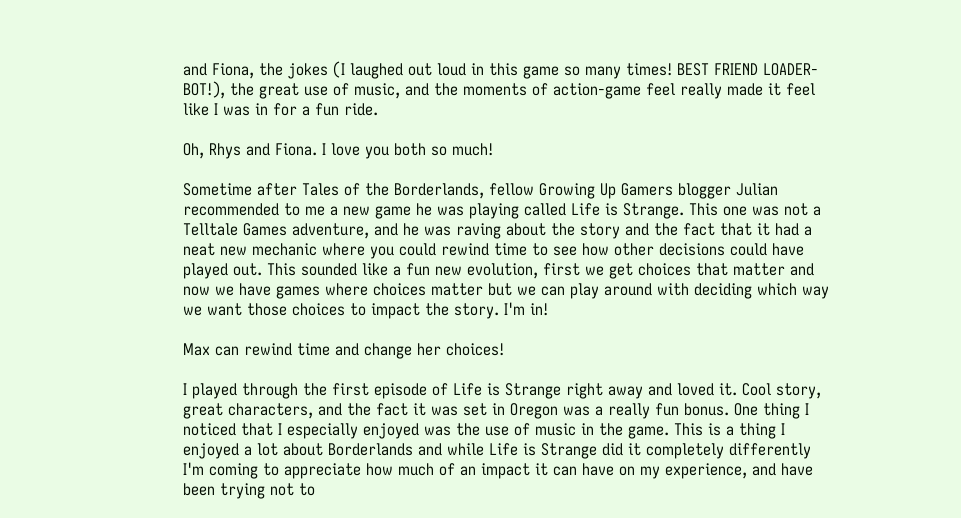and Fiona, the jokes (I laughed out loud in this game so many times! BEST FRIEND LOADER-BOT!), the great use of music, and the moments of action-game feel really made it feel like I was in for a fun ride.

Oh, Rhys and Fiona. I love you both so much!

Sometime after Tales of the Borderlands, fellow Growing Up Gamers blogger Julian recommended to me a new game he was playing called Life is Strange. This one was not a Telltale Games adventure, and he was raving about the story and the fact that it had a neat new mechanic where you could rewind time to see how other decisions could have played out. This sounded like a fun new evolution, first we get choices that matter and now we have games where choices matter but we can play around with deciding which way we want those choices to impact the story. I'm in!

Max can rewind time and change her choices!

I played through the first episode of Life is Strange right away and loved it. Cool story, great characters, and the fact it was set in Oregon was a really fun bonus. One thing I noticed that I especially enjoyed was the use of music in the game. This is a thing I enjoyed a lot about Borderlands and while Life is Strange did it completely differently I'm coming to appreciate how much of an impact it can have on my experience, and have been trying not to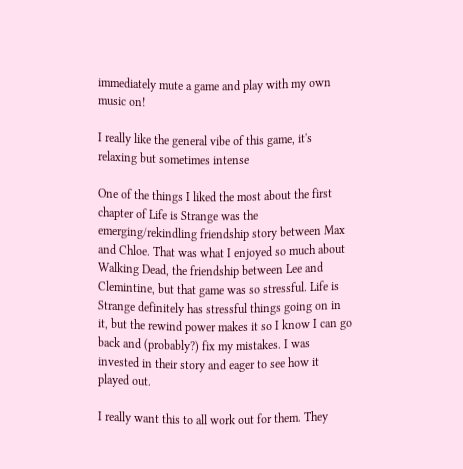immediately mute a game and play with my own music on!

I really like the general vibe of this game, it's relaxing but sometimes intense

One of the things I liked the most about the first chapter of Life is Strange was the emerging/rekindling friendship story between Max and Chloe. That was what I enjoyed so much about Walking Dead, the friendship between Lee and Clemintine, but that game was so stressful. Life is Strange definitely has stressful things going on in it, but the rewind power makes it so I know I can go back and (probably?) fix my mistakes. I was invested in their story and eager to see how it played out.

I really want this to all work out for them. They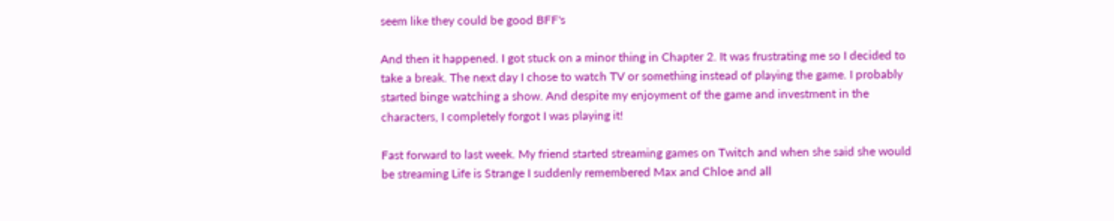seem like they could be good BFF's

And then it happened. I got stuck on a minor thing in Chapter 2. It was frustrating me so I decided to take a break. The next day I chose to watch TV or something instead of playing the game. I probably started binge watching a show. And despite my enjoyment of the game and investment in the characters, I completely forgot I was playing it!

Fast forward to last week. My friend started streaming games on Twitch and when she said she would be streaming Life is Strange I suddenly remembered Max and Chloe and all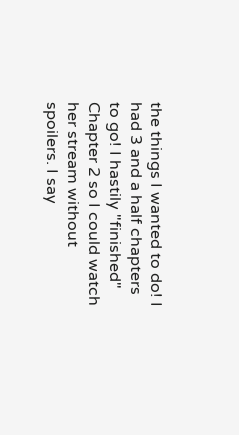the things I wanted to do! I had 3 and a half chapters to go! I hastily "finished" Chapter 2 so I could watch her stream without spoilers. I say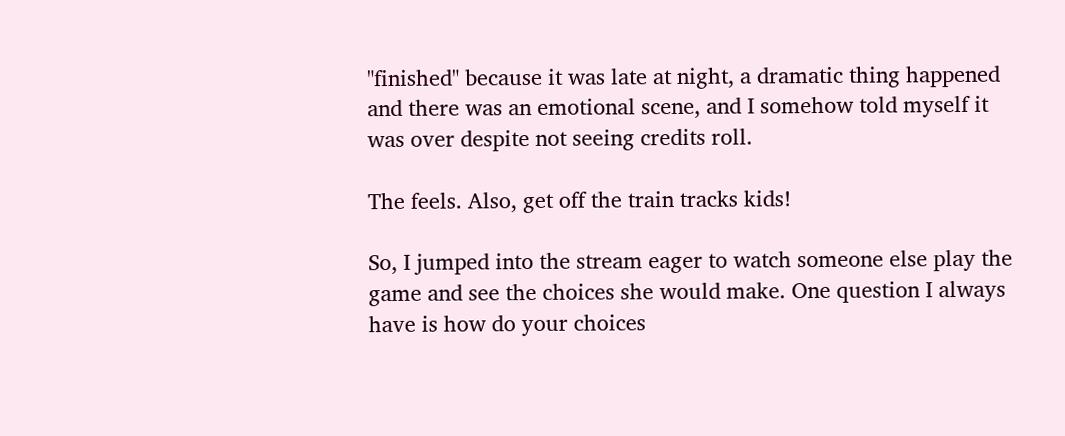"finished" because it was late at night, a dramatic thing happened and there was an emotional scene, and I somehow told myself it was over despite not seeing credits roll.

The feels. Also, get off the train tracks kids!

So, I jumped into the stream eager to watch someone else play the game and see the choices she would make. One question I always have is how do your choices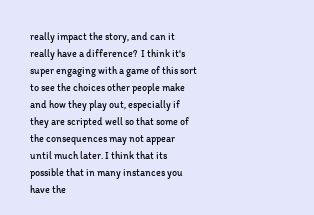really impact the story, and can it really have a difference?  I think it's super engaging with a game of this sort to see the choices other people make and how they play out, especially if they are scripted well so that some of the consequences may not appear until much later. I think that its possible that in many instances you have the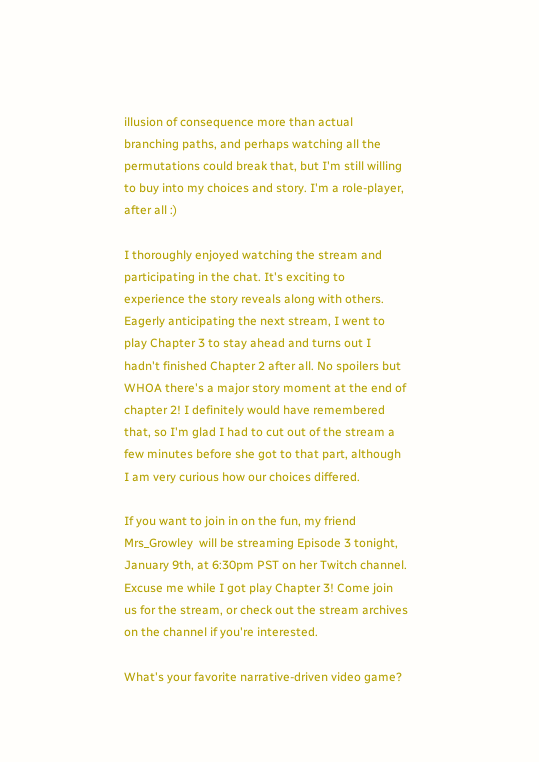illusion of consequence more than actual branching paths, and perhaps watching all the permutations could break that, but I'm still willing to buy into my choices and story. I'm a role-player, after all :)

I thoroughly enjoyed watching the stream and participating in the chat. It's exciting to experience the story reveals along with others. Eagerly anticipating the next stream, I went to play Chapter 3 to stay ahead and turns out I hadn't finished Chapter 2 after all. No spoilers but WHOA there's a major story moment at the end of chapter 2! I definitely would have remembered that, so I'm glad I had to cut out of the stream a few minutes before she got to that part, although I am very curious how our choices differed.

If you want to join in on the fun, my friend Mrs_Growley  will be streaming Episode 3 tonight, January 9th, at 6:30pm PST on her Twitch channel. Excuse me while I got play Chapter 3! Come join us for the stream, or check out the stream archives on the channel if you're interested.

What's your favorite narrative-driven video game?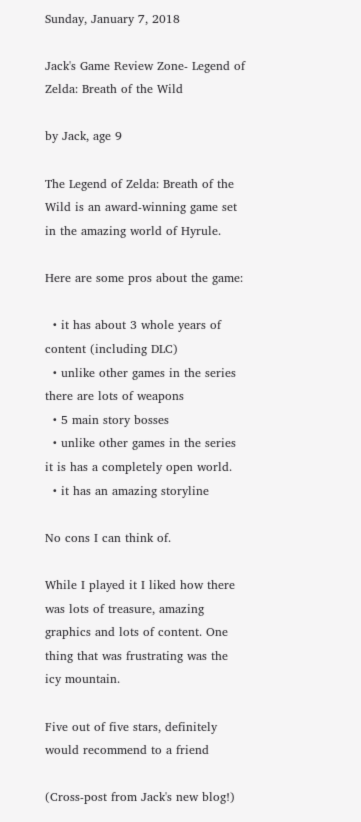Sunday, January 7, 2018

Jack's Game Review Zone- Legend of Zelda: Breath of the Wild

by Jack, age 9

The Legend of Zelda: Breath of the Wild is an award-winning game set in the amazing world of Hyrule.

Here are some pros about the game:

  • it has about 3 whole years of content (including DLC)
  • unlike other games in the series there are lots of weapons
  • 5 main story bosses
  • unlike other games in the series it is has a completely open world.
  • it has an amazing storyline

No cons I can think of.

While I played it I liked how there was lots of treasure, amazing graphics and lots of content. One thing that was frustrating was the icy mountain.

Five out of five stars, definitely would recommend to a friend

(Cross-post from Jack's new blog!)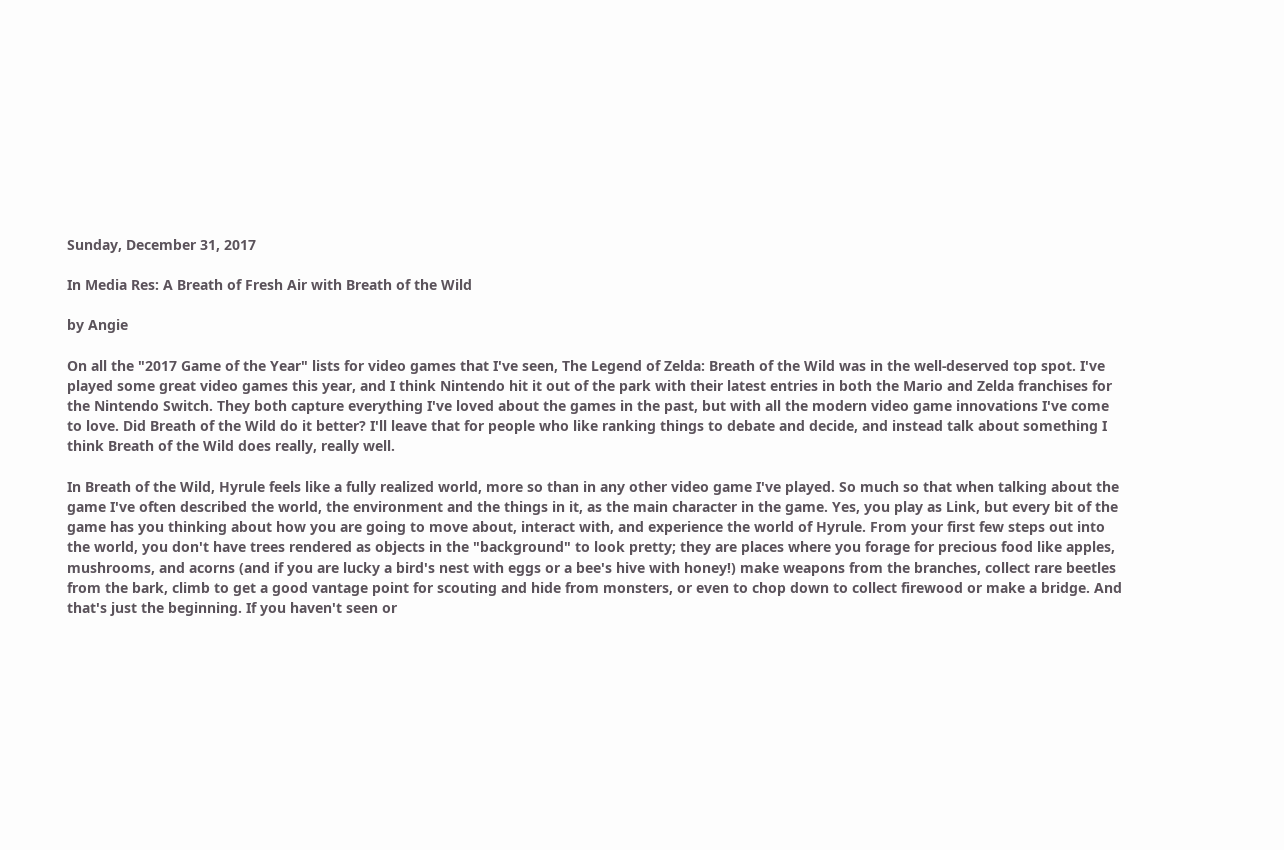Sunday, December 31, 2017

In Media Res: A Breath of Fresh Air with Breath of the Wild

by Angie

On all the "2017 Game of the Year" lists for video games that I've seen, The Legend of Zelda: Breath of the Wild was in the well-deserved top spot. I've played some great video games this year, and I think Nintendo hit it out of the park with their latest entries in both the Mario and Zelda franchises for the Nintendo Switch. They both capture everything I've loved about the games in the past, but with all the modern video game innovations I've come to love. Did Breath of the Wild do it better? I'll leave that for people who like ranking things to debate and decide, and instead talk about something I think Breath of the Wild does really, really well.

In Breath of the Wild, Hyrule feels like a fully realized world, more so than in any other video game I've played. So much so that when talking about the game I've often described the world, the environment and the things in it, as the main character in the game. Yes, you play as Link, but every bit of the game has you thinking about how you are going to move about, interact with, and experience the world of Hyrule. From your first few steps out into the world, you don't have trees rendered as objects in the "background" to look pretty; they are places where you forage for precious food like apples, mushrooms, and acorns (and if you are lucky a bird's nest with eggs or a bee's hive with honey!) make weapons from the branches, collect rare beetles from the bark, climb to get a good vantage point for scouting and hide from monsters, or even to chop down to collect firewood or make a bridge. And that's just the beginning. If you haven't seen or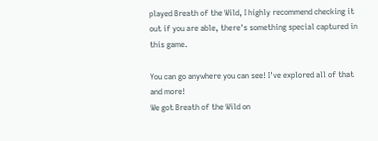played Breath of the Wild, I highly recommend checking it out if you are able, there's something special captured in this game.

You can go anywhere you can see! I've explored all of that and more!
We got Breath of the Wild on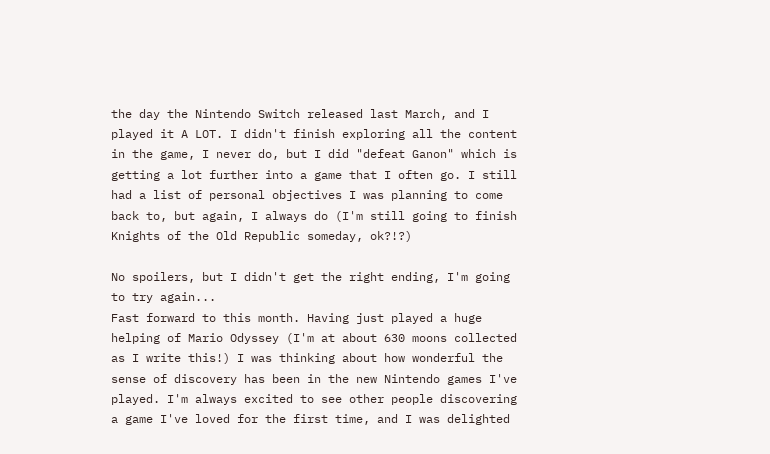the day the Nintendo Switch released last March, and I played it A LOT. I didn't finish exploring all the content in the game, I never do, but I did "defeat Ganon" which is getting a lot further into a game that I often go. I still had a list of personal objectives I was planning to come back to, but again, I always do (I'm still going to finish Knights of the Old Republic someday, ok?!?)

No spoilers, but I didn't get the right ending, I'm going to try again...
Fast forward to this month. Having just played a huge helping of Mario Odyssey (I'm at about 630 moons collected as I write this!) I was thinking about how wonderful the sense of discovery has been in the new Nintendo games I've played. I'm always excited to see other people discovering a game I've loved for the first time, and I was delighted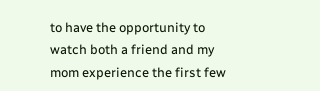to have the opportunity to watch both a friend and my mom experience the first few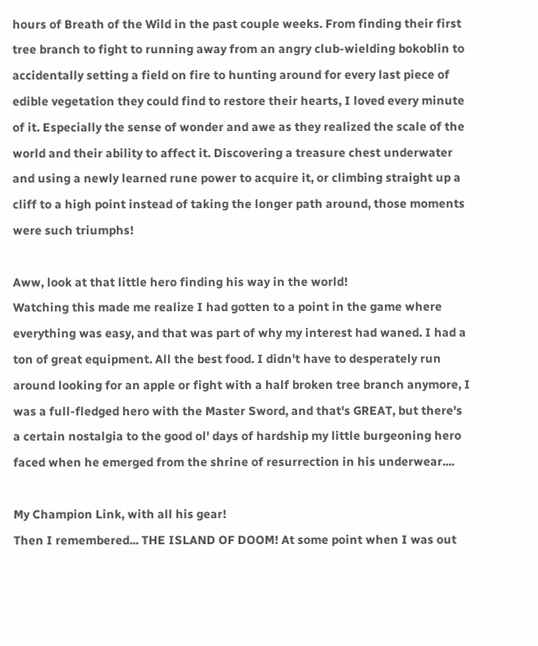hours of Breath of the Wild in the past couple weeks. From finding their first tree branch to fight to running away from an angry club-wielding bokoblin to accidentally setting a field on fire to hunting around for every last piece of edible vegetation they could find to restore their hearts, I loved every minute of it. Especially the sense of wonder and awe as they realized the scale of the world and their ability to affect it. Discovering a treasure chest underwater and using a newly learned rune power to acquire it, or climbing straight up a cliff to a high point instead of taking the longer path around, those moments were such triumphs!

Aww, look at that little hero finding his way in the world!
Watching this made me realize I had gotten to a point in the game where everything was easy, and that was part of why my interest had waned. I had a ton of great equipment. All the best food. I didn't have to desperately run around looking for an apple or fight with a half broken tree branch anymore, I was a full-fledged hero with the Master Sword, and that's GREAT, but there's a certain nostalgia to the good ol' days of hardship my little burgeoning hero faced when he emerged from the shrine of resurrection in his underwear....

My Champion Link, with all his gear!
Then I remembered... THE ISLAND OF DOOM! At some point when I was out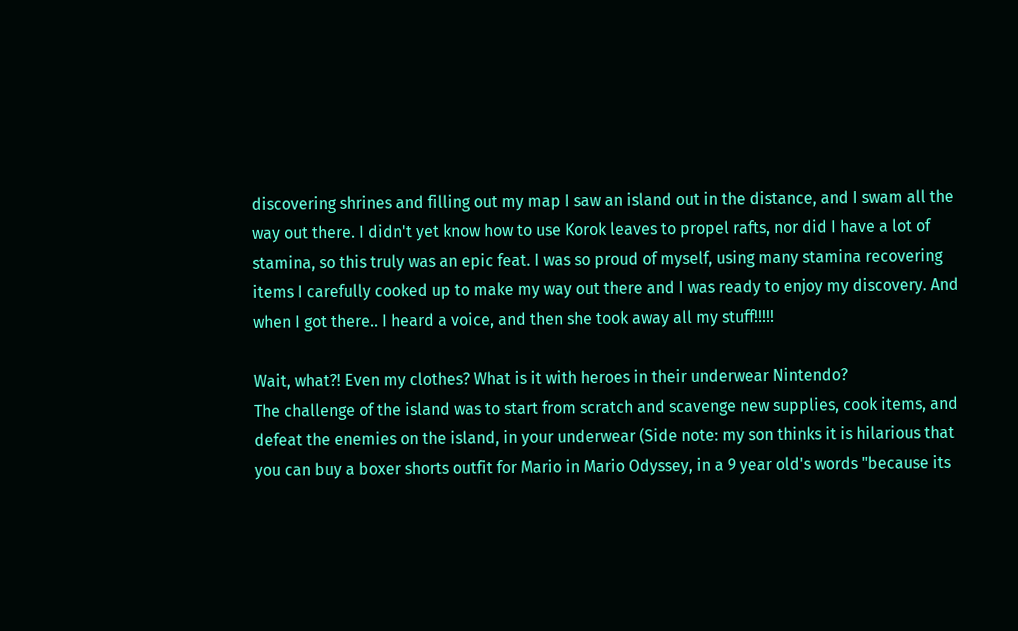discovering shrines and filling out my map I saw an island out in the distance, and I swam all the way out there. I didn't yet know how to use Korok leaves to propel rafts, nor did I have a lot of stamina, so this truly was an epic feat. I was so proud of myself, using many stamina recovering items I carefully cooked up to make my way out there and I was ready to enjoy my discovery. And when I got there.. I heard a voice, and then she took away all my stuff!!!!!

Wait, what?! Even my clothes? What is it with heroes in their underwear Nintendo?
The challenge of the island was to start from scratch and scavenge new supplies, cook items, and defeat the enemies on the island, in your underwear (Side note: my son thinks it is hilarious that you can buy a boxer shorts outfit for Mario in Mario Odyssey, in a 9 year old's words "because its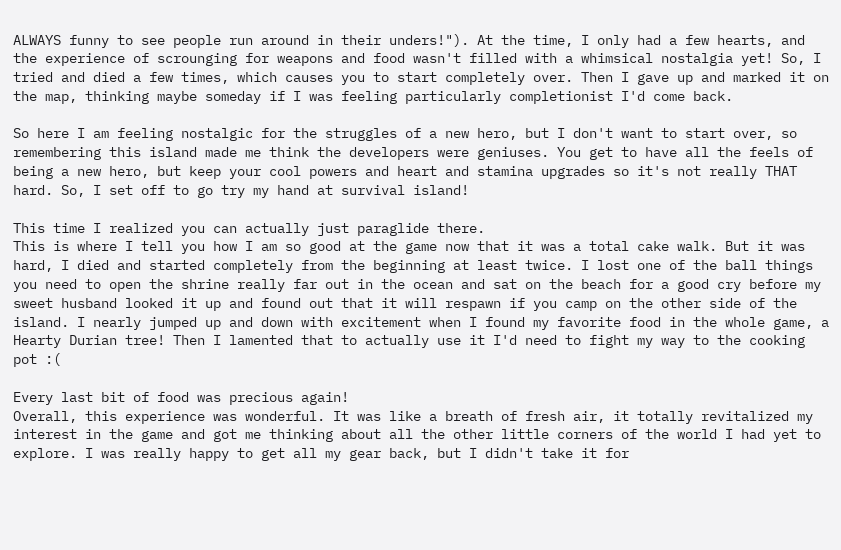ALWAYS funny to see people run around in their unders!"). At the time, I only had a few hearts, and the experience of scrounging for weapons and food wasn't filled with a whimsical nostalgia yet! So, I tried and died a few times, which causes you to start completely over. Then I gave up and marked it on the map, thinking maybe someday if I was feeling particularly completionist I'd come back.

So here I am feeling nostalgic for the struggles of a new hero, but I don't want to start over, so remembering this island made me think the developers were geniuses. You get to have all the feels of being a new hero, but keep your cool powers and heart and stamina upgrades so it's not really THAT hard. So, I set off to go try my hand at survival island!

This time I realized you can actually just paraglide there.
This is where I tell you how I am so good at the game now that it was a total cake walk. But it was hard, I died and started completely from the beginning at least twice. I lost one of the ball things you need to open the shrine really far out in the ocean and sat on the beach for a good cry before my sweet husband looked it up and found out that it will respawn if you camp on the other side of the island. I nearly jumped up and down with excitement when I found my favorite food in the whole game, a Hearty Durian tree! Then I lamented that to actually use it I'd need to fight my way to the cooking pot :(

Every last bit of food was precious again!
Overall, this experience was wonderful. It was like a breath of fresh air, it totally revitalized my interest in the game and got me thinking about all the other little corners of the world I had yet to explore. I was really happy to get all my gear back, but I didn't take it for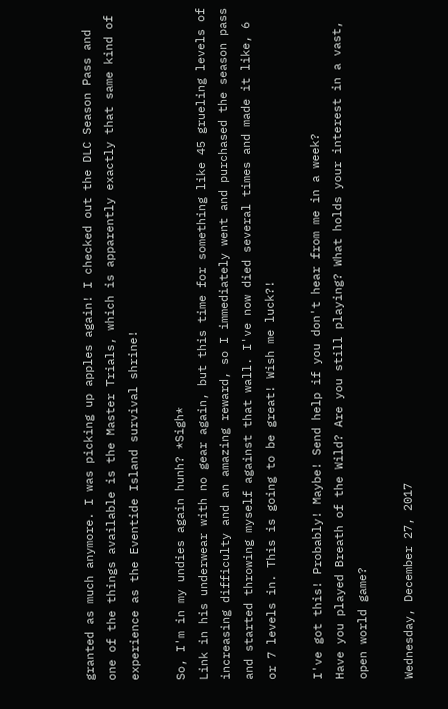granted as much anymore. I was picking up apples again! I checked out the DLC Season Pass and one of the things available is the Master Trials, which is apparently exactly that same kind of experience as the Eventide Island survival shrine!

So, I'm in my undies again hunh? *Sigh*
Link in his underwear with no gear again, but this time for something like 45 grueling levels of increasing difficulty and an amazing reward, so I immediately went and purchased the season pass and started throwing myself against that wall. I've now died several times and made it like, 6 or 7 levels in. This is going to be great! Wish me luck?!

I've got this! Probably! Maybe! Send help if you don't hear from me in a week?
Have you played Breath of the Wild? Are you still playing? What holds your interest in a vast, open world game?

Wednesday, December 27, 2017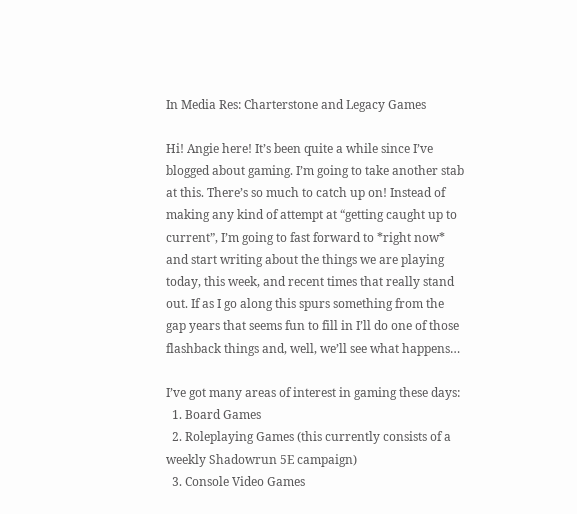In Media Res: Charterstone and Legacy Games

Hi! Angie here! It’s been quite a while since I’ve blogged about gaming. I’m going to take another stab at this. There’s so much to catch up on! Instead of making any kind of attempt at “getting caught up to current”, I’m going to fast forward to *right now* and start writing about the things we are playing today, this week, and recent times that really stand out. If as I go along this spurs something from the gap years that seems fun to fill in I’ll do one of those flashback things and, well, we’ll see what happens…

I’ve got many areas of interest in gaming these days:
  1. Board Games
  2. Roleplaying Games (this currently consists of a weekly Shadowrun 5E campaign)
  3. Console Video Games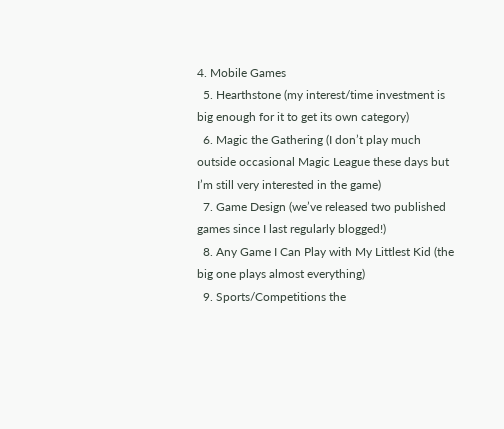4. Mobile Games
  5. Hearthstone (my interest/time investment is big enough for it to get its own category)
  6. Magic the Gathering (I don’t play much outside occasional Magic League these days but I’m still very interested in the game)
  7. Game Design (we’ve released two published games since I last regularly blogged!)
  8. Any Game I Can Play with My Littlest Kid (the big one plays almost everything)
  9. Sports/Competitions the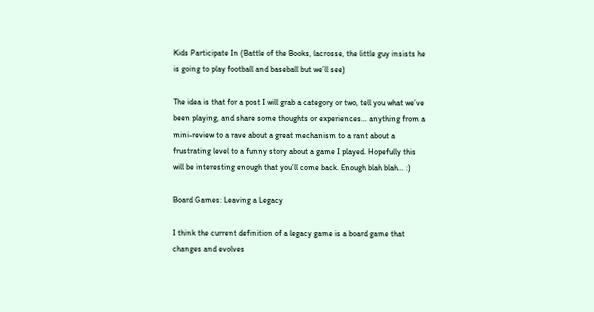Kids Participate In (Battle of the Books, lacrosse, the little guy insists he is going to play football and baseball but we’ll see)

The idea is that for a post I will grab a category or two, tell you what we’ve been playing, and share some thoughts or experiences… anything from a mini-review to a rave about a great mechanism to a rant about a frustrating level to a funny story about a game I played. Hopefully this will be interesting enough that you’ll come back. Enough blah blah… :)

Board Games: Leaving a Legacy

I think the current definition of a legacy game is a board game that changes and evolves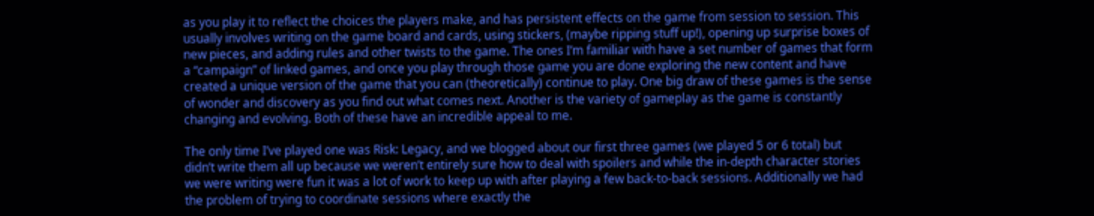as you play it to reflect the choices the players make, and has persistent effects on the game from session to session. This usually involves writing on the game board and cards, using stickers, (maybe ripping stuff up!), opening up surprise boxes of new pieces, and adding rules and other twists to the game. The ones I’m familiar with have a set number of games that form a “campaign” of linked games, and once you play through those game you are done exploring the new content and have created a unique version of the game that you can (theoretically) continue to play. One big draw of these games is the sense of wonder and discovery as you find out what comes next. Another is the variety of gameplay as the game is constantly changing and evolving. Both of these have an incredible appeal to me.

The only time I’ve played one was Risk: Legacy, and we blogged about our first three games (we played 5 or 6 total) but didn’t write them all up because we weren’t entirely sure how to deal with spoilers and while the in-depth character stories we were writing were fun it was a lot of work to keep up with after playing a few back-to-back sessions. Additionally we had the problem of trying to coordinate sessions where exactly the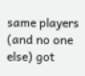same players (and no one else) got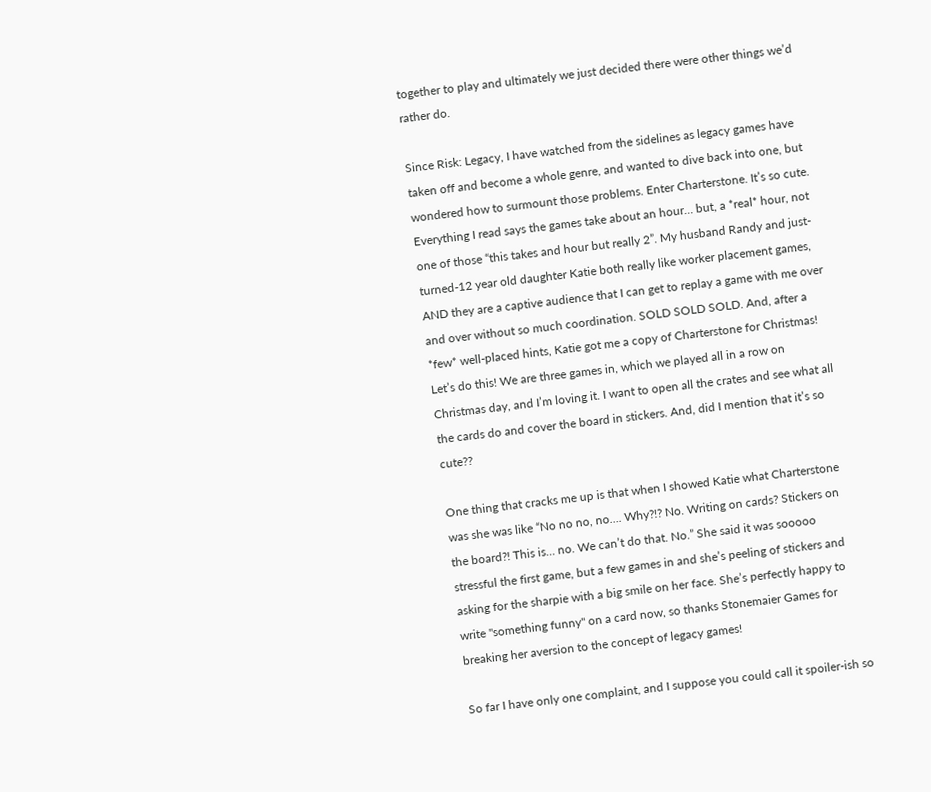together to play and ultimately we just decided there were other things we’d rather do.

Since Risk: Legacy, I have watched from the sidelines as legacy games have taken off and become a whole genre, and wanted to dive back into one, but wondered how to surmount those problems. Enter Charterstone. It’s so cute. Everything I read says the games take about an hour… but, a *real* hour, not one of those “this takes and hour but really 2”. My husband Randy and just-turned-12 year old daughter Katie both really like worker placement games, AND they are a captive audience that I can get to replay a game with me over and over without so much coordination. SOLD SOLD SOLD. And, after a *few* well-placed hints, Katie got me a copy of Charterstone for Christmas! Let’s do this! We are three games in, which we played all in a row on Christmas day, and I’m loving it. I want to open all the crates and see what all the cards do and cover the board in stickers. And, did I mention that it’s so cute??

One thing that cracks me up is that when I showed Katie what Charterstone was she was like “No no no, no…. Why?!? No. Writing on cards? Stickers on the board?! This is… no. We can’t do that. No.” She said it was sooooo stressful the first game, but a few games in and she’s peeling of stickers and asking for the sharpie with a big smile on her face. She’s perfectly happy to write "something funny" on a card now, so thanks Stonemaier Games for breaking her aversion to the concept of legacy games!

So far I have only one complaint, and I suppose you could call it spoiler-ish so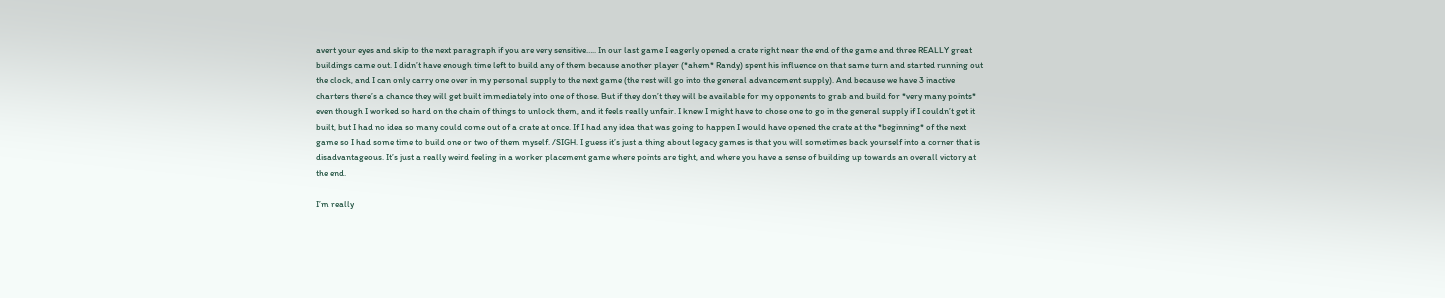avert your eyes and skip to the next paragraph if you are very sensitive….. In our last game I eagerly opened a crate right near the end of the game and three REALLY great buildings came out. I didn’t have enough time left to build any of them because another player (*ahem* Randy) spent his influence on that same turn and started running out the clock, and I can only carry one over in my personal supply to the next game (the rest will go into the general advancement supply). And because we have 3 inactive charters there’s a chance they will get built immediately into one of those. But if they don’t they will be available for my opponents to grab and build for *very many points* even though I worked so hard on the chain of things to unlock them, and it feels really unfair. I knew I might have to chose one to go in the general supply if I couldn’t get it built, but I had no idea so many could come out of a crate at once. If I had any idea that was going to happen I would have opened the crate at the *beginning* of the next game so I had some time to build one or two of them myself. /SIGH. I guess it’s just a thing about legacy games is that you will sometimes back yourself into a corner that is disadvantageous. It’s just a really weird feeling in a worker placement game where points are tight, and where you have a sense of building up towards an overall victory at the end.

I’m really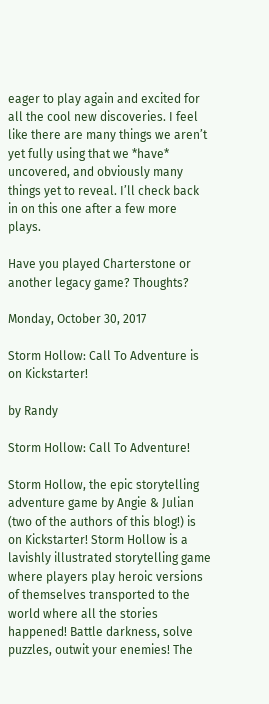eager to play again and excited for all the cool new discoveries. I feel like there are many things we aren’t yet fully using that we *have* uncovered, and obviously many things yet to reveal. I’ll check back in on this one after a few more plays.

Have you played Charterstone or another legacy game? Thoughts?

Monday, October 30, 2017

Storm Hollow: Call To Adventure is on Kickstarter!

by Randy

Storm Hollow: Call To Adventure!

Storm Hollow, the epic storytelling adventure game by Angie & Julian (two of the authors of this blog!) is on Kickstarter! Storm Hollow is a lavishly illustrated storytelling game where players play heroic versions of themselves transported to the world where all the stories happened! Battle darkness, solve puzzles, outwit your enemies! The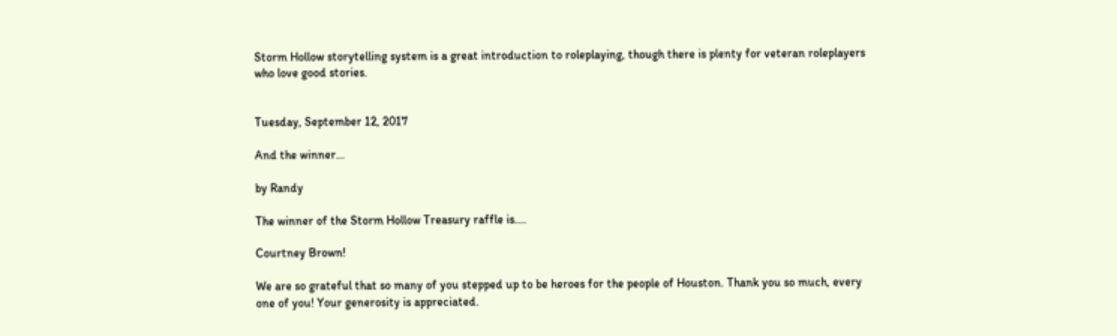Storm Hollow storytelling system is a great introduction to roleplaying, though there is plenty for veteran roleplayers who love good stories.


Tuesday, September 12, 2017

And the winner...

by Randy

The winner of the Storm Hollow Treasury raffle is....

Courtney Brown!

We are so grateful that so many of you stepped up to be heroes for the people of Houston. Thank you so much, every one of you! Your generosity is appreciated.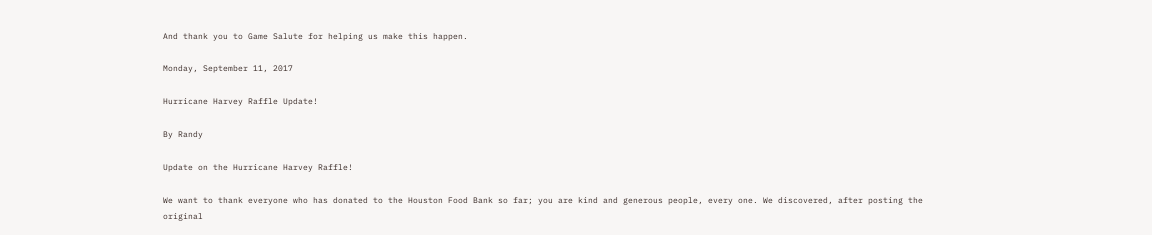And thank you to Game Salute for helping us make this happen.

Monday, September 11, 2017

Hurricane Harvey Raffle Update!

By Randy

Update on the Hurricane Harvey Raffle!

We want to thank everyone who has donated to the Houston Food Bank so far; you are kind and generous people, every one. We discovered, after posting the original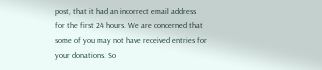post, that it had an incorrect email address for the first 24 hours. We are concerned that some of you may not have received entries for your donations. So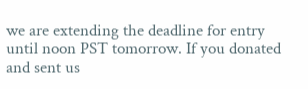we are extending the deadline for entry until noon PST tomorrow. If you donated and sent us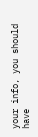your info, you should have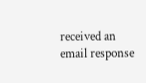received an email response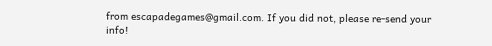from escapadegames@gmail.com. If you did not, please re-send your info!